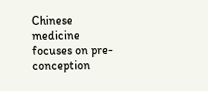Chinese medicine focuses on pre-conception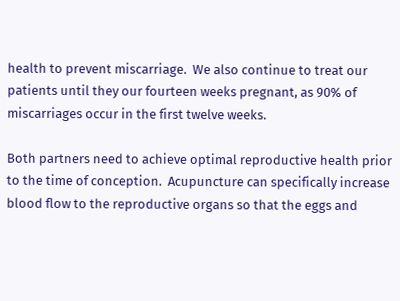health to prevent miscarriage.  We also continue to treat our patients until they our fourteen weeks pregnant, as 90% of miscarriages occur in the first twelve weeks.

Both partners need to achieve optimal reproductive health prior to the time of conception.  Acupuncture can specifically increase blood flow to the reproductive organs so that the eggs and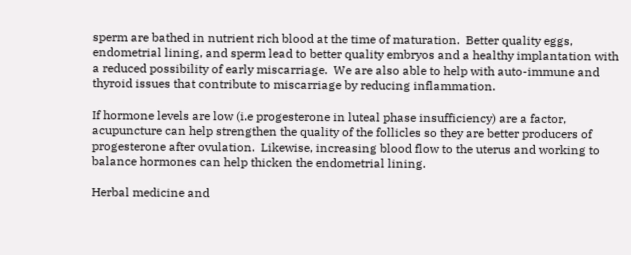sperm are bathed in nutrient rich blood at the time of maturation.  Better quality eggs, endometrial lining, and sperm lead to better quality embryos and a healthy implantation with a reduced possibility of early miscarriage.  We are also able to help with auto-immune and thyroid issues that contribute to miscarriage by reducing inflammation.

If hormone levels are low (i.e progesterone in luteal phase insufficiency) are a factor, acupuncture can help strengthen the quality of the follicles so they are better producers of progesterone after ovulation.  Likewise, increasing blood flow to the uterus and working to balance hormones can help thicken the endometrial lining.

Herbal medicine and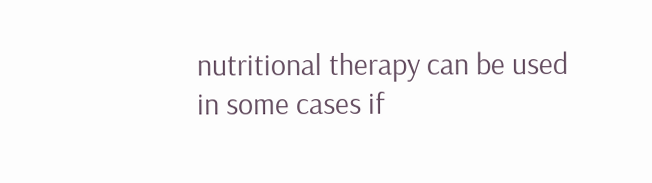nutritional therapy can be used in some cases if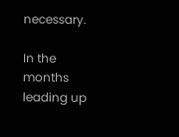necessary.

In the months leading up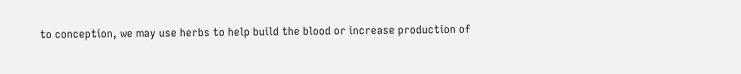to conception, we may use herbs to help build the blood or increase production of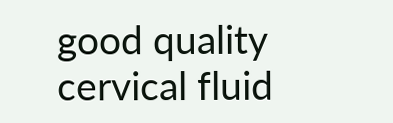good quality cervical fluid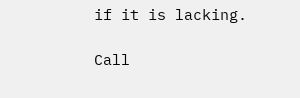if it is lacking.

Call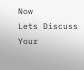Now
Lets Discuss Your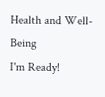Health and Well-Being
I'm Ready!